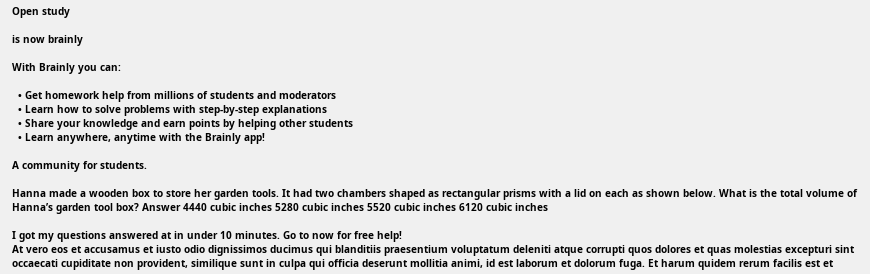Open study

is now brainly

With Brainly you can:

  • Get homework help from millions of students and moderators
  • Learn how to solve problems with step-by-step explanations
  • Share your knowledge and earn points by helping other students
  • Learn anywhere, anytime with the Brainly app!

A community for students.

Hanna made a wooden box to store her garden tools. It had two chambers shaped as rectangular prisms with a lid on each as shown below. What is the total volume of Hanna’s garden tool box? Answer 4440 cubic inches 5280 cubic inches 5520 cubic inches 6120 cubic inches

I got my questions answered at in under 10 minutes. Go to now for free help!
At vero eos et accusamus et iusto odio dignissimos ducimus qui blanditiis praesentium voluptatum deleniti atque corrupti quos dolores et quas molestias excepturi sint occaecati cupiditate non provident, similique sunt in culpa qui officia deserunt mollitia animi, id est laborum et dolorum fuga. Et harum quidem rerum facilis est et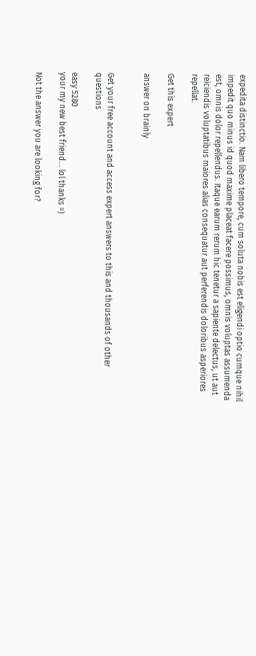expedita distinctio. Nam libero tempore, cum soluta nobis est eligendi optio cumque nihil impedit quo minus id quod maxime placeat facere possimus, omnis voluptas assumenda est, omnis dolor repellendus. Itaque earum rerum hic tenetur a sapiente delectus, ut aut reiciendis voluptatibus maiores alias consequatur aut perferendis doloribus asperiores repellat.

Get this expert

answer on brainly


Get your free account and access expert answers to this and thousands of other questions

easy 5280
your my new best friend... lol thanks =)

Not the answer you are looking for?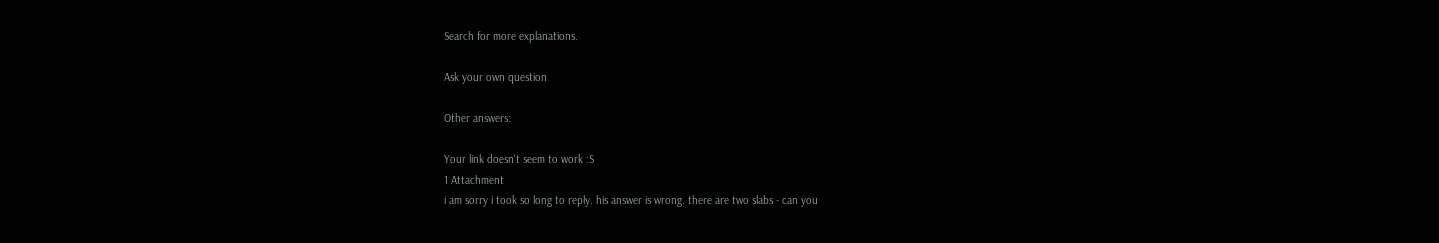Search for more explanations.

Ask your own question

Other answers:

Your link doesn't seem to work :S
1 Attachment
i am sorry i took so long to reply. his answer is wrong. there are two slabs - can you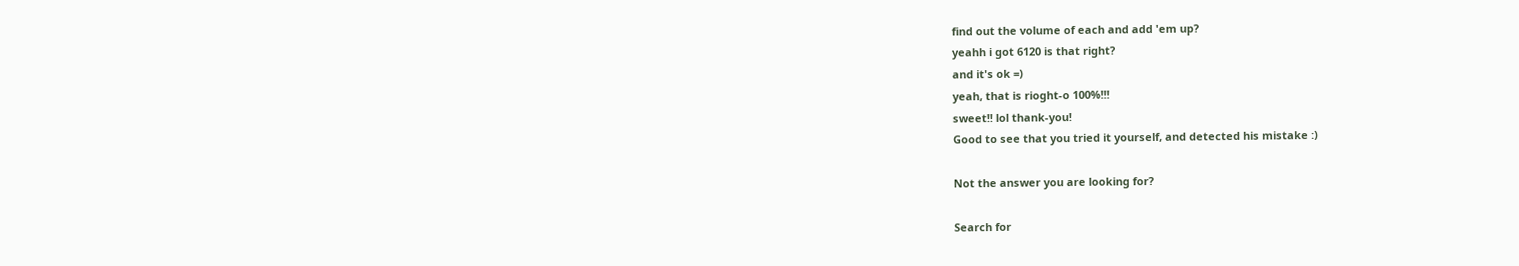find out the volume of each and add 'em up?
yeahh i got 6120 is that right?
and it's ok =)
yeah, that is rioght-o 100%!!!
sweet!! lol thank-you!
Good to see that you tried it yourself, and detected his mistake :)

Not the answer you are looking for?

Search for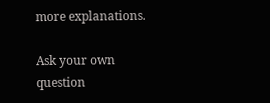more explanations.

Ask your own question